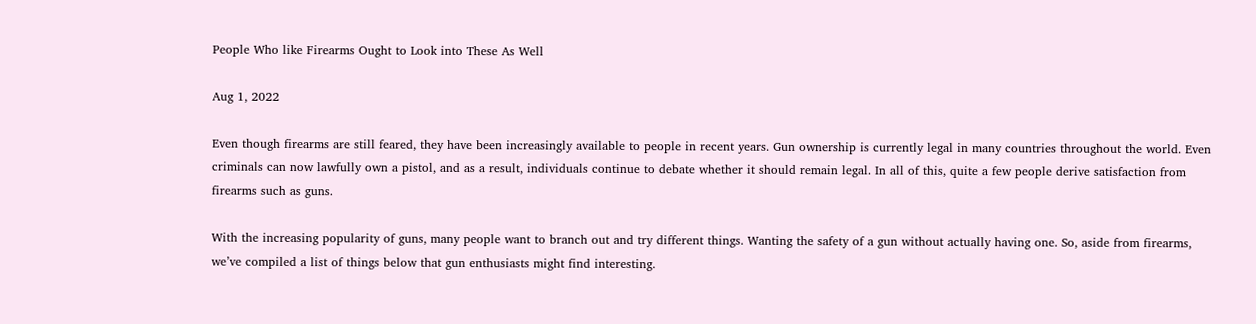People Who like Firearms Ought to Look into These As Well

Aug 1, 2022

Even though firearms are still feared, they have been increasingly available to people in recent years. Gun ownership is currently legal in many countries throughout the world. Even criminals can now lawfully own a pistol, and as a result, individuals continue to debate whether it should remain legal. In all of this, quite a few people derive satisfaction from firearms such as guns.

With the increasing popularity of guns, many people want to branch out and try different things. Wanting the safety of a gun without actually having one. So, aside from firearms, we’ve compiled a list of things below that gun enthusiasts might find interesting.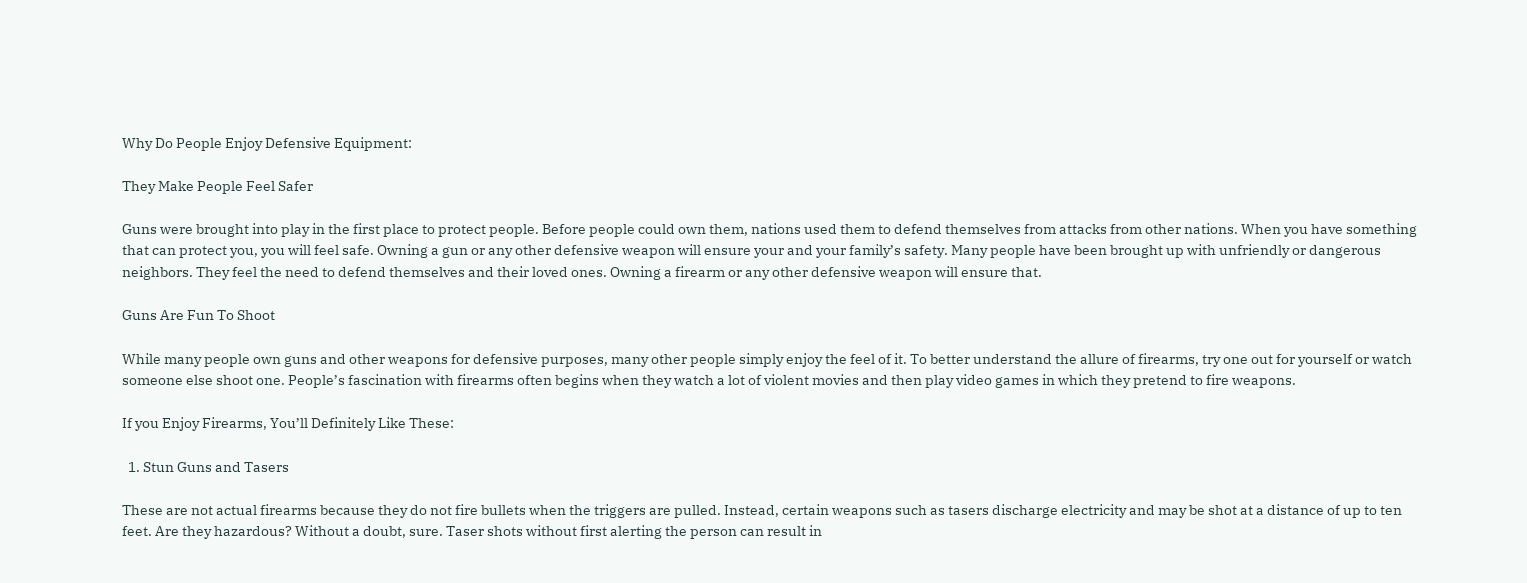Why Do People Enjoy Defensive Equipment:

They Make People Feel Safer

Guns were brought into play in the first place to protect people. Before people could own them, nations used them to defend themselves from attacks from other nations. When you have something that can protect you, you will feel safe. Owning a gun or any other defensive weapon will ensure your and your family’s safety. Many people have been brought up with unfriendly or dangerous neighbors. They feel the need to defend themselves and their loved ones. Owning a firearm or any other defensive weapon will ensure that.

Guns Are Fun To Shoot

While many people own guns and other weapons for defensive purposes, many other people simply enjoy the feel of it. To better understand the allure of firearms, try one out for yourself or watch someone else shoot one. People’s fascination with firearms often begins when they watch a lot of violent movies and then play video games in which they pretend to fire weapons.

If you Enjoy Firearms, You’ll Definitely Like These:

  1. Stun Guns and Tasers

These are not actual firearms because they do not fire bullets when the triggers are pulled. Instead, certain weapons such as tasers discharge electricity and may be shot at a distance of up to ten feet. Are they hazardous? Without a doubt, sure. Taser shots without first alerting the person can result in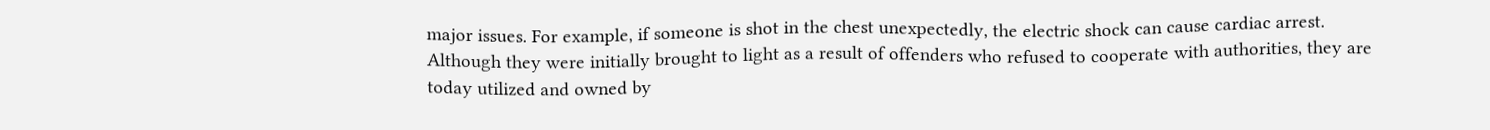major issues. For example, if someone is shot in the chest unexpectedly, the electric shock can cause cardiac arrest. Although they were initially brought to light as a result of offenders who refused to cooperate with authorities, they are today utilized and owned by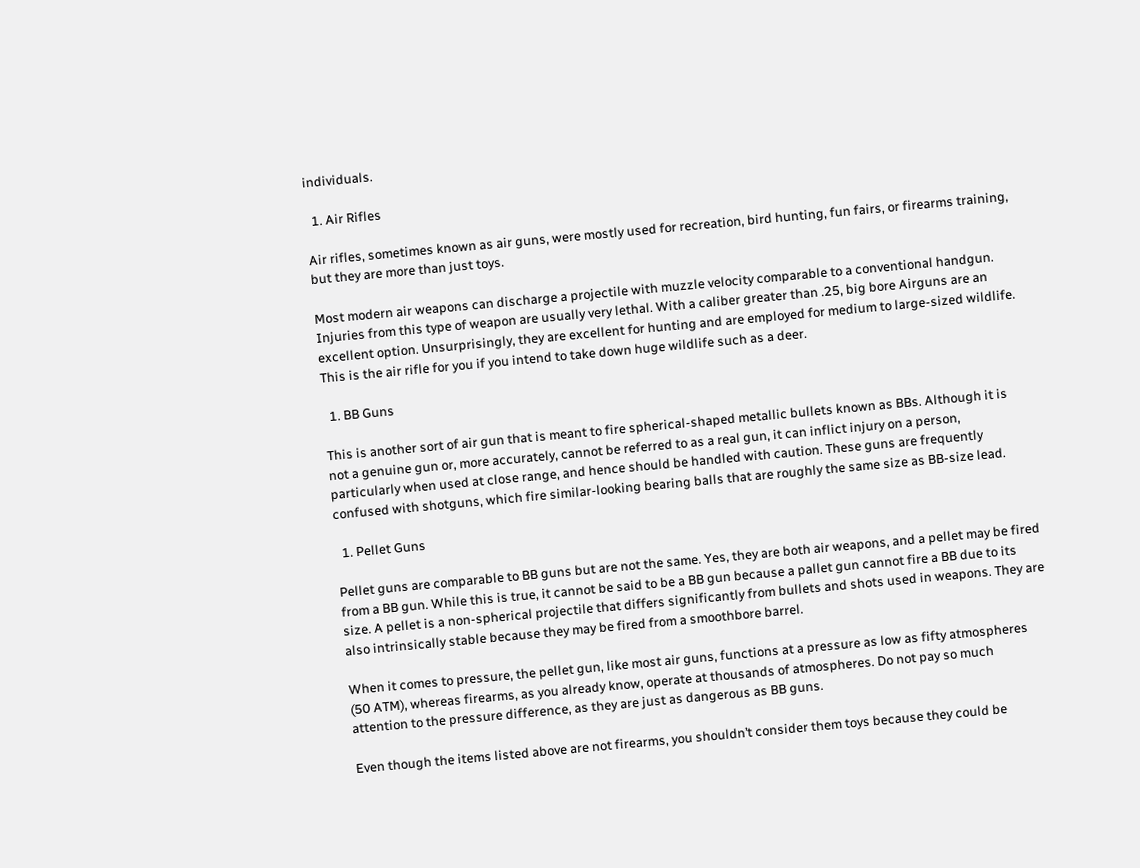individuals.

  1. Air Rifles

Air rifles, sometimes known as air guns, were mostly used for recreation, bird hunting, fun fairs, or firearms training, but they are more than just toys.

Most modern air weapons can discharge a projectile with muzzle velocity comparable to a conventional handgun. Injuries from this type of weapon are usually very lethal. With a caliber greater than .25, big bore Airguns are an excellent option. Unsurprisingly, they are excellent for hunting and are employed for medium to large-sized wildlife. This is the air rifle for you if you intend to take down huge wildlife such as a deer.

  1. BB Guns

This is another sort of air gun that is meant to fire spherical-shaped metallic bullets known as BBs. Although it is not a genuine gun or, more accurately, cannot be referred to as a real gun, it can inflict injury on a person, particularly when used at close range, and hence should be handled with caution. These guns are frequently confused with shotguns, which fire similar-looking bearing balls that are roughly the same size as BB-size lead.

  1. Pellet Guns

Pellet guns are comparable to BB guns but are not the same. Yes, they are both air weapons, and a pellet may be fired from a BB gun. While this is true, it cannot be said to be a BB gun because a pallet gun cannot fire a BB due to its size. A pellet is a non-spherical projectile that differs significantly from bullets and shots used in weapons. They are also intrinsically stable because they may be fired from a smoothbore barrel.

When it comes to pressure, the pellet gun, like most air guns, functions at a pressure as low as fifty atmospheres (50 ATM), whereas firearms, as you already know, operate at thousands of atmospheres. Do not pay so much attention to the pressure difference, as they are just as dangerous as BB guns.

Even though the items listed above are not firearms, you shouldn’t consider them toys because they could be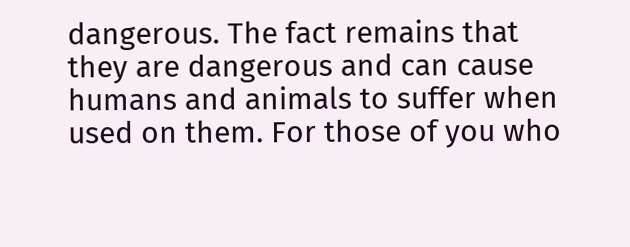dangerous. The fact remains that they are dangerous and can cause humans and animals to suffer when used on them. For those of you who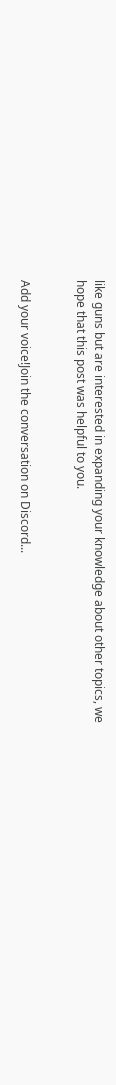like guns but are interested in expanding your knowledge about other topics, we hope that this post was helpful to you.


Add your voice!Join the conversation on Discord...